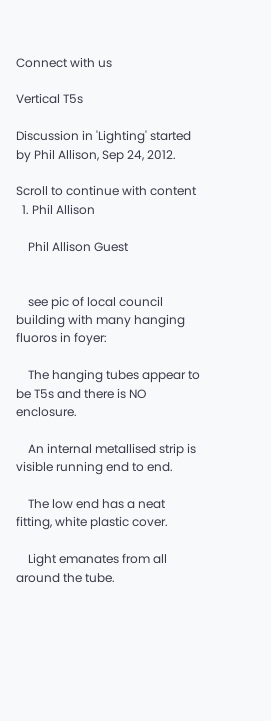Connect with us

Vertical T5s

Discussion in 'Lighting' started by Phil Allison, Sep 24, 2012.

Scroll to continue with content
  1. Phil Allison

    Phil Allison Guest


    see pic of local council building with many hanging fluoros in foyer:

    The hanging tubes appear to be T5s and there is NO enclosure.

    An internal metallised strip is visible running end to end.

    The low end has a neat fitting, white plastic cover.

    Light emanates from all around the tube.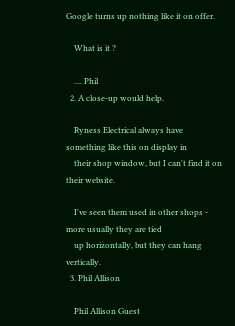Google turns up nothing like it on offer.

    What is it ?

    .... Phil
  2. A close-up would help.

    Ryness Electrical always have something like this on display in
    their shop window, but I can't find it on their website.

    I've seen them used in other shops - more usually they are tied
    up horizontally, but they can hang vertically.
  3. Phil Allison

    Phil Allison Guest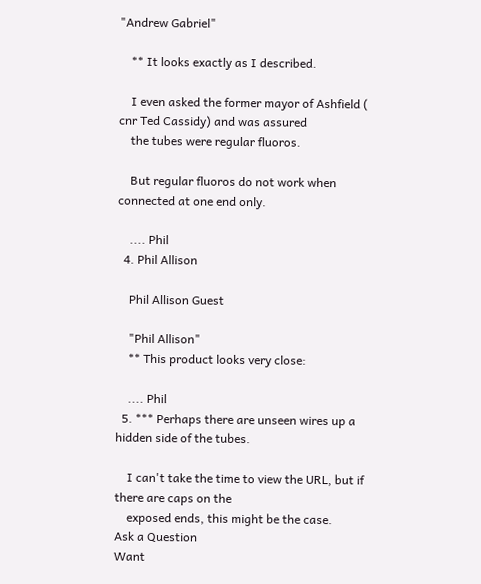"Andrew Gabriel"

    ** It looks exactly as I described.

    I even asked the former mayor of Ashfield ( cnr Ted Cassidy) and was assured
    the tubes were regular fluoros.

    But regular fluoros do not work when connected at one end only.

    .... Phil
  4. Phil Allison

    Phil Allison Guest

    "Phil Allison"
    ** This product looks very close:

    .... Phil
  5. *** Perhaps there are unseen wires up a hidden side of the tubes.

    I can't take the time to view the URL, but if there are caps on the
    exposed ends, this might be the case.
Ask a Question
Want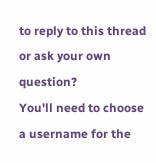to reply to this thread or ask your own question?
You'll need to choose a username for the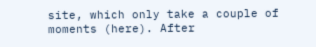site, which only take a couple of moments (here). After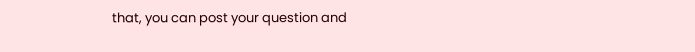that, you can post your question and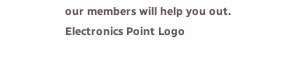our members will help you out.
Electronics Point Logo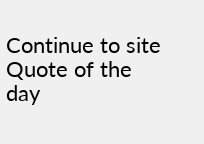Continue to site
Quote of the day